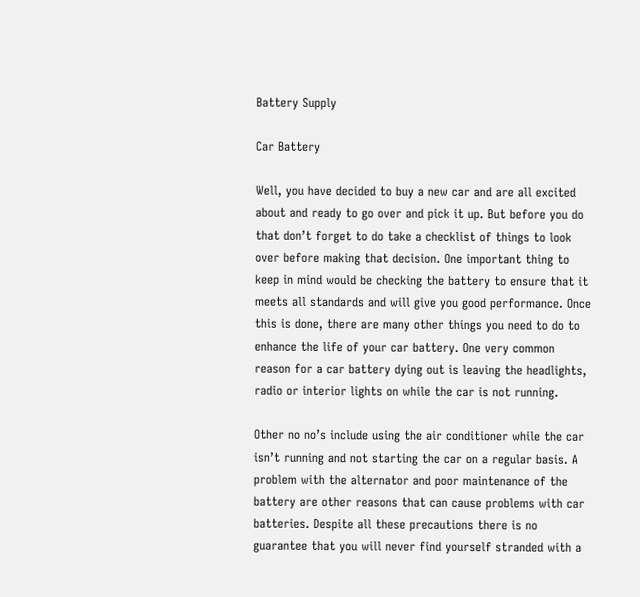Battery Supply

Car Battery

Well, you have decided to buy a new car and are all excited about and ready to go over and pick it up. But before you do that don’t forget to do take a checklist of things to look over before making that decision. One important thing to keep in mind would be checking the battery to ensure that it meets all standards and will give you good performance. Once this is done, there are many other things you need to do to enhance the life of your car battery. One very common reason for a car battery dying out is leaving the headlights, radio or interior lights on while the car is not running.

Other no no’s include using the air conditioner while the car isn’t running and not starting the car on a regular basis. A problem with the alternator and poor maintenance of the battery are other reasons that can cause problems with car batteries. Despite all these precautions there is no guarantee that you will never find yourself stranded with a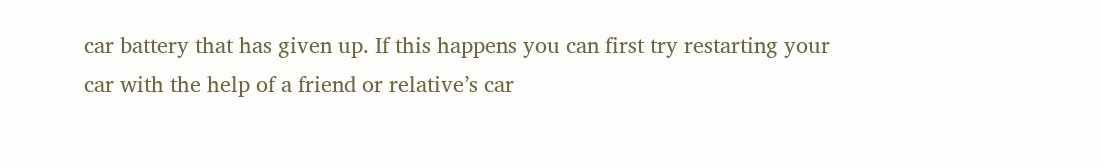car battery that has given up. If this happens you can first try restarting your car with the help of a friend or relative’s car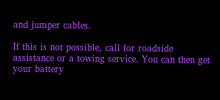and jumper cables.

If this is not possible, call for roadside assistance or a towing service. You can then get your battery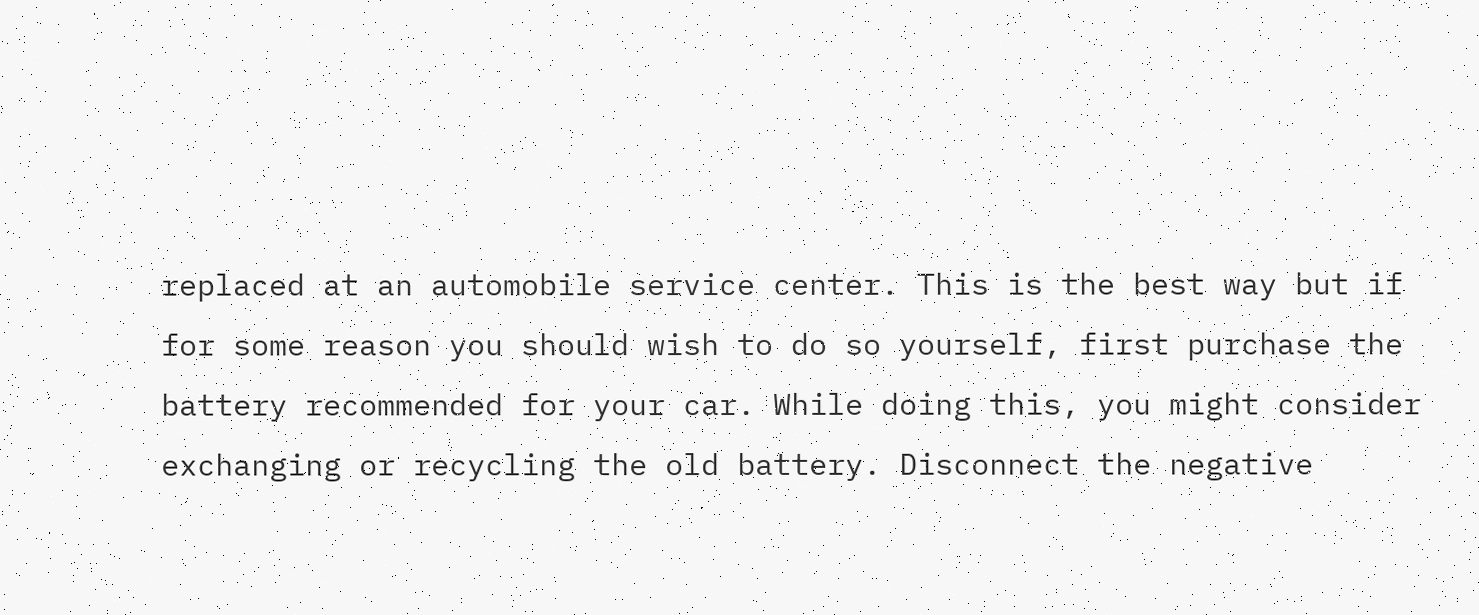replaced at an automobile service center. This is the best way but if for some reason you should wish to do so yourself, first purchase the battery recommended for your car. While doing this, you might consider exchanging or recycling the old battery. Disconnect the negative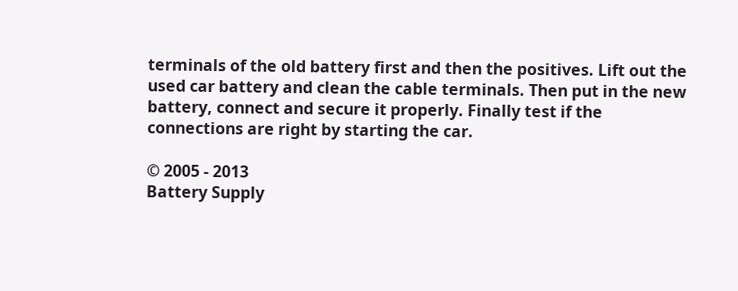terminals of the old battery first and then the positives. Lift out the used car battery and clean the cable terminals. Then put in the new battery, connect and secure it properly. Finally test if the connections are right by starting the car.

© 2005 - 2013
Battery Supply